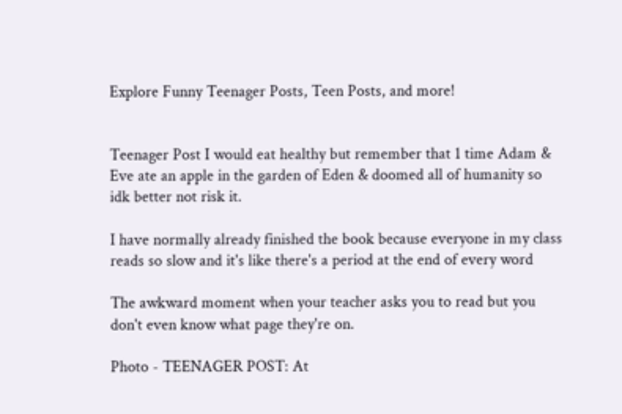Explore Funny Teenager Posts, Teen Posts, and more!


Teenager Post I would eat healthy but remember that 1 time Adam & Eve ate an apple in the garden of Eden & doomed all of humanity so idk better not risk it.

I have normally already finished the book because everyone in my class reads so slow and it's like there's a period at the end of every word

The awkward moment when your teacher asks you to read but you don't even know what page they're on.

Photo - TEENAGER POST: At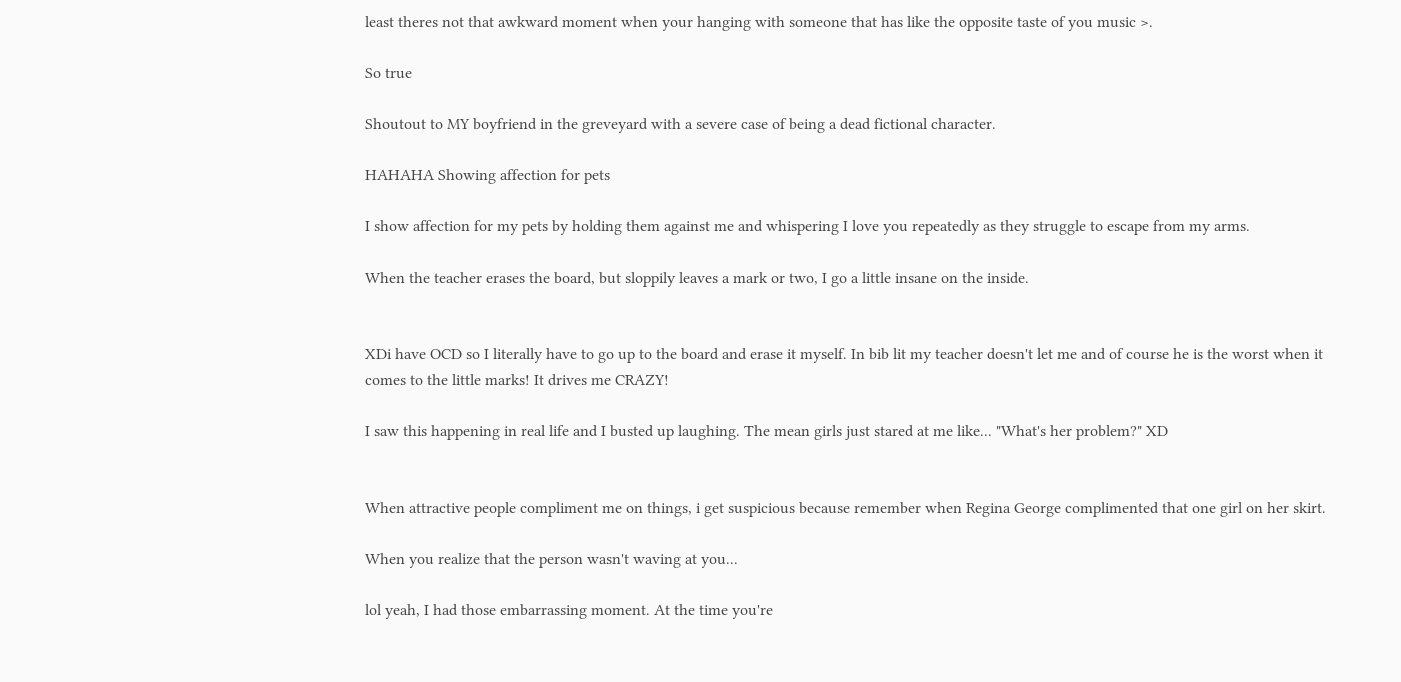least theres not that awkward moment when your hanging with someone that has like the opposite taste of you music >.

So true

Shoutout to MY boyfriend in the greveyard with a severe case of being a dead fictional character.

HAHAHA Showing affection for pets

I show affection for my pets by holding them against me and whispering I love you repeatedly as they struggle to escape from my arms.

When the teacher erases the board, but sloppily leaves a mark or two, I go a little insane on the inside.


XDi have OCD so I literally have to go up to the board and erase it myself. In bib lit my teacher doesn't let me and of course he is the worst when it comes to the little marks! It drives me CRAZY!

I saw this happening in real life and I busted up laughing. The mean girls just stared at me like... "What's her problem?" XD


When attractive people compliment me on things, i get suspicious because remember when Regina George complimented that one girl on her skirt.

When you realize that the person wasn't waving at you...

lol yeah, I had those embarrassing moment. At the time you're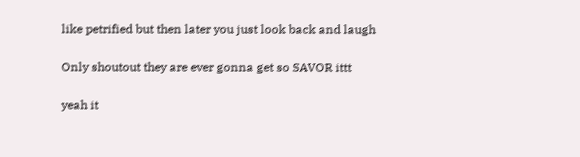like petrified but then later you just look back and laugh

Only shoutout they are ever gonna get so SAVOR ittt

yeah it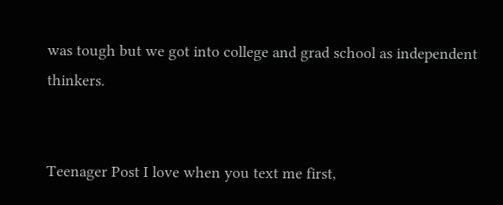was tough but we got into college and grad school as independent thinkers.


Teenager Post I love when you text me first,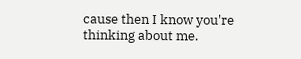cause then I know you're thinking about me.